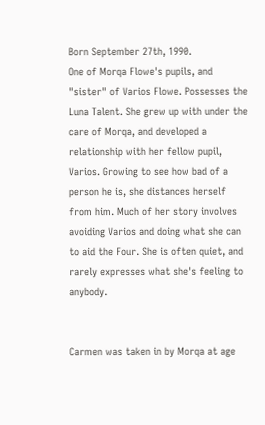Born September 27th, 1990.
One of Morqa Flowe's pupils, and "sister" of Varios Flowe. Possesses the Luna Talent. She grew up with under the care of Morqa, and developed a relationship with her fellow pupil, Varios. Growing to see how bad of a person he is, she distances herself from him. Much of her story involves avoiding Varios and doing what she can to aid the Four. She is often quiet, and rarely expresses what she's feeling to anybody.


Carmen was taken in by Morqa at age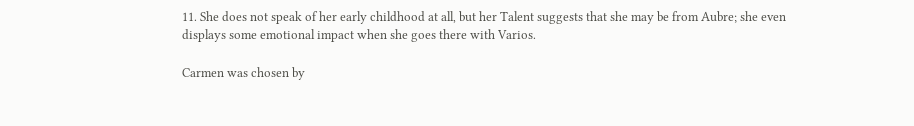11. She does not speak of her early childhood at all, but her Talent suggests that she may be from Aubre; she even displays some emotional impact when she goes there with Varios.

Carmen was chosen by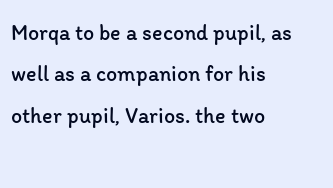Morqa to be a second pupil, as well as a companion for his other pupil, Varios. the two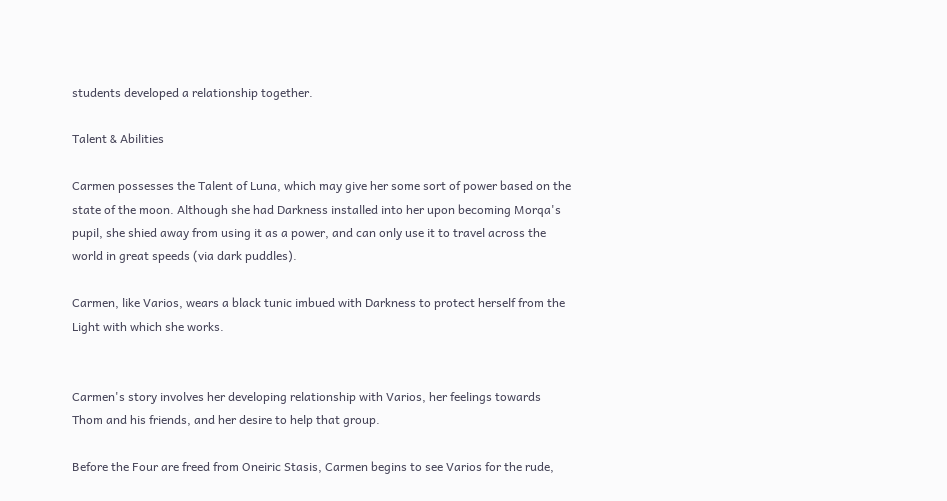students developed a relationship together.

Talent & Abilities

Carmen possesses the Talent of Luna, which may give her some sort of power based on the state of the moon. Although she had Darkness installed into her upon becoming Morqa's pupil, she shied away from using it as a power, and can only use it to travel across the world in great speeds (via dark puddles).

Carmen, like Varios, wears a black tunic imbued with Darkness to protect herself from the Light with which she works.


Carmen's story involves her developing relationship with Varios, her feelings towards Thom and his friends, and her desire to help that group.

Before the Four are freed from Oneiric Stasis, Carmen begins to see Varios for the rude,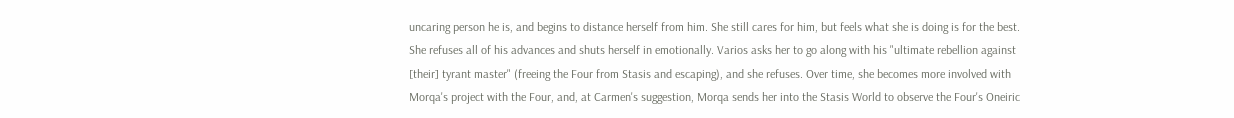uncaring person he is, and begins to distance herself from him. She still cares for him, but feels what she is doing is for the best. She refuses all of his advances and shuts herself in emotionally. Varios asks her to go along with his "ultimate rebellion against [their] tyrant master" (freeing the Four from Stasis and escaping), and she refuses. Over time, she becomes more involved with Morqa's project with the Four, and, at Carmen's suggestion, Morqa sends her into the Stasis World to observe the Four's Oneiric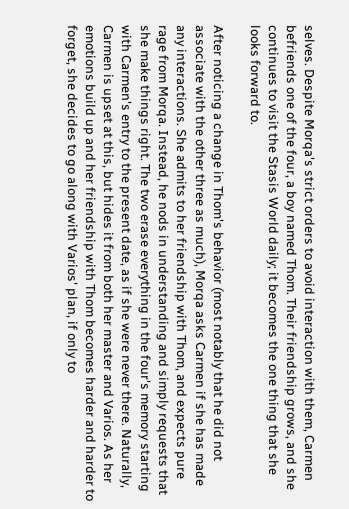selves. Despite Morqa's strict orders to avoid interaction with them, Carmen befriends one of the four, a boy named Thom. Their friendship grows, and she continues to visit the Stasis World daily; it becomes the one thing that she looks forward to.

After noticing a change in Thom's behavior (most notably that he did not associate with the other three as much), Morqa asks Carmen if she has made any interactions. She admits to her friendship with Thom, and expects pure rage from Morqa. Instead, he nods in understanding and simply requests that she make things right. The two erase everything in the four's memory starting with Carmen's entry to the present date, as if she were never there. Naturally, Carmen is upset at this, but hides it from both her master and Varios. As her emotions build up and her friendship with Thom becomes harder and harder to forget, she decides to go along with Varios' plan, if only to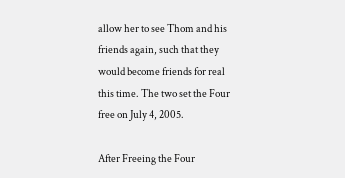allow her to see Thom and his friends again, such that they would become friends for real this time. The two set the Four free on July 4, 2005.

After Freeing the Four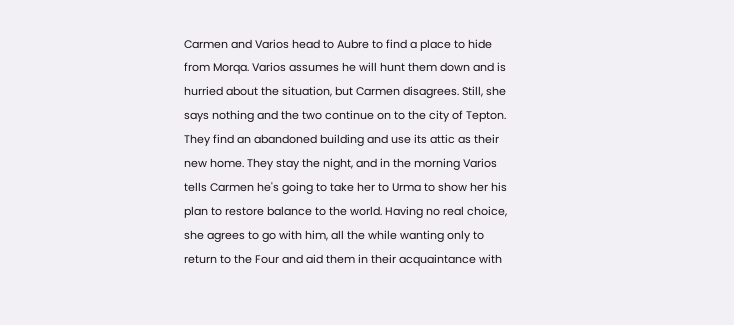Carmen and Varios head to Aubre to find a place to hide from Morqa. Varios assumes he will hunt them down and is hurried about the situation, but Carmen disagrees. Still, she says nothing and the two continue on to the city of Tepton. They find an abandoned building and use its attic as their new home. They stay the night, and in the morning Varios tells Carmen he's going to take her to Urma to show her his plan to restore balance to the world. Having no real choice, she agrees to go with him, all the while wanting only to return to the Four and aid them in their acquaintance with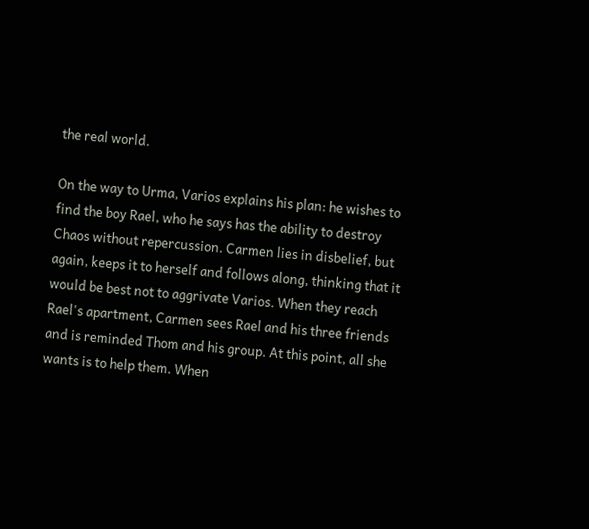the real world.

On the way to Urma, Varios explains his plan: he wishes to find the boy Rael, who he says has the ability to destroy Chaos without repercussion. Carmen lies in disbelief, but again, keeps it to herself and follows along, thinking that it would be best not to aggrivate Varios. When they reach Rael's apartment, Carmen sees Rael and his three friends and is reminded Thom and his group. At this point, all she wants is to help them. When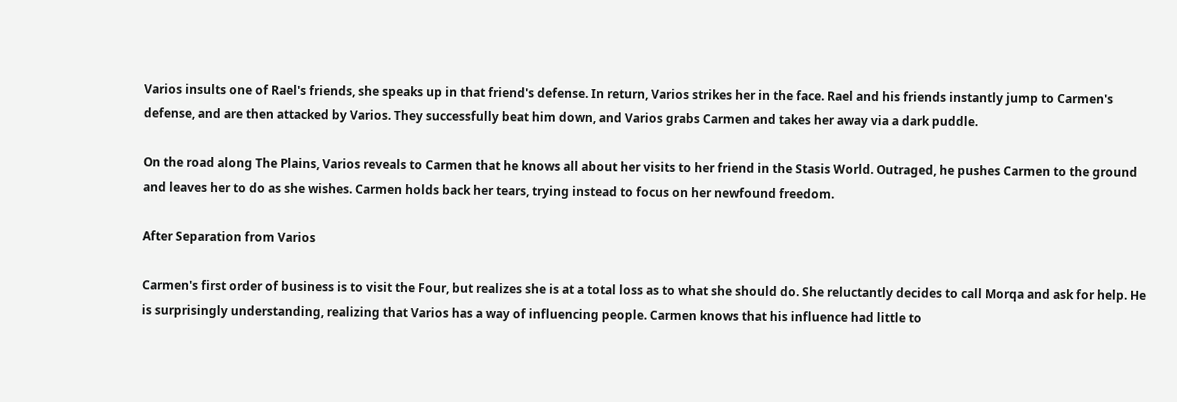Varios insults one of Rael's friends, she speaks up in that friend's defense. In return, Varios strikes her in the face. Rael and his friends instantly jump to Carmen's defense, and are then attacked by Varios. They successfully beat him down, and Varios grabs Carmen and takes her away via a dark puddle.

On the road along The Plains, Varios reveals to Carmen that he knows all about her visits to her friend in the Stasis World. Outraged, he pushes Carmen to the ground and leaves her to do as she wishes. Carmen holds back her tears, trying instead to focus on her newfound freedom.

After Separation from Varios

Carmen's first order of business is to visit the Four, but realizes she is at a total loss as to what she should do. She reluctantly decides to call Morqa and ask for help. He is surprisingly understanding, realizing that Varios has a way of influencing people. Carmen knows that his influence had little to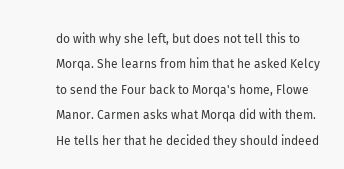do with why she left, but does not tell this to Morqa. She learns from him that he asked Kelcy to send the Four back to Morqa's home, Flowe Manor. Carmen asks what Morqa did with them. He tells her that he decided they should indeed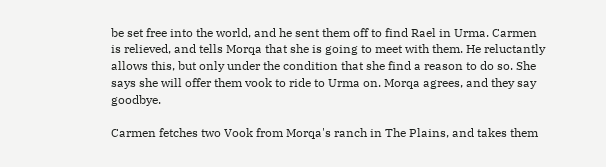be set free into the world, and he sent them off to find Rael in Urma. Carmen is relieved, and tells Morqa that she is going to meet with them. He reluctantly allows this, but only under the condition that she find a reason to do so. She says she will offer them vook to ride to Urma on. Morqa agrees, and they say goodbye.

Carmen fetches two Vook from Morqa's ranch in The Plains, and takes them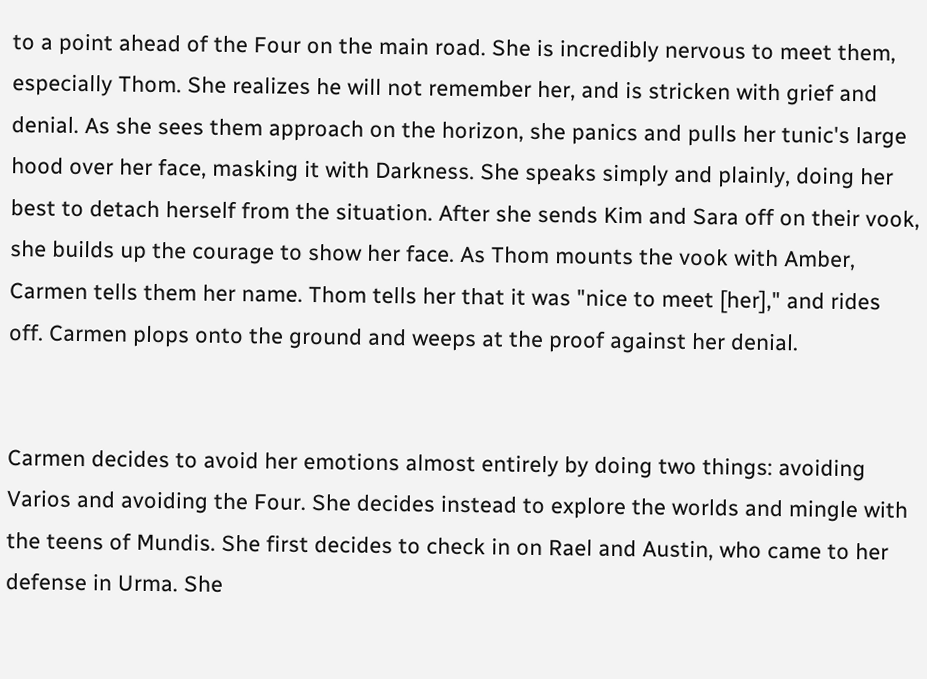to a point ahead of the Four on the main road. She is incredibly nervous to meet them, especially Thom. She realizes he will not remember her, and is stricken with grief and denial. As she sees them approach on the horizon, she panics and pulls her tunic's large hood over her face, masking it with Darkness. She speaks simply and plainly, doing her best to detach herself from the situation. After she sends Kim and Sara off on their vook, she builds up the courage to show her face. As Thom mounts the vook with Amber, Carmen tells them her name. Thom tells her that it was "nice to meet [her]," and rides off. Carmen plops onto the ground and weeps at the proof against her denial.


Carmen decides to avoid her emotions almost entirely by doing two things: avoiding Varios and avoiding the Four. She decides instead to explore the worlds and mingle with the teens of Mundis. She first decides to check in on Rael and Austin, who came to her defense in Urma. She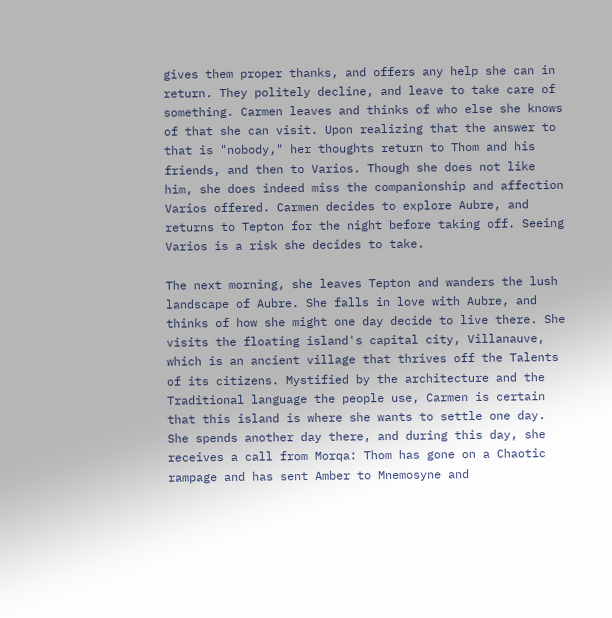gives them proper thanks, and offers any help she can in return. They politely decline, and leave to take care of something. Carmen leaves and thinks of who else she knows of that she can visit. Upon realizing that the answer to that is "nobody," her thoughts return to Thom and his friends, and then to Varios. Though she does not like him, she does indeed miss the companionship and affection Varios offered. Carmen decides to explore Aubre, and returns to Tepton for the night before taking off. Seeing Varios is a risk she decides to take.

The next morning, she leaves Tepton and wanders the lush landscape of Aubre. She falls in love with Aubre, and thinks of how she might one day decide to live there. She visits the floating island's capital city, Villanauve, which is an ancient village that thrives off the Talents of its citizens. Mystified by the architecture and the Traditional language the people use, Carmen is certain that this island is where she wants to settle one day. She spends another day there, and during this day, she receives a call from Morqa: Thom has gone on a Chaotic rampage and has sent Amber to Mnemosyne and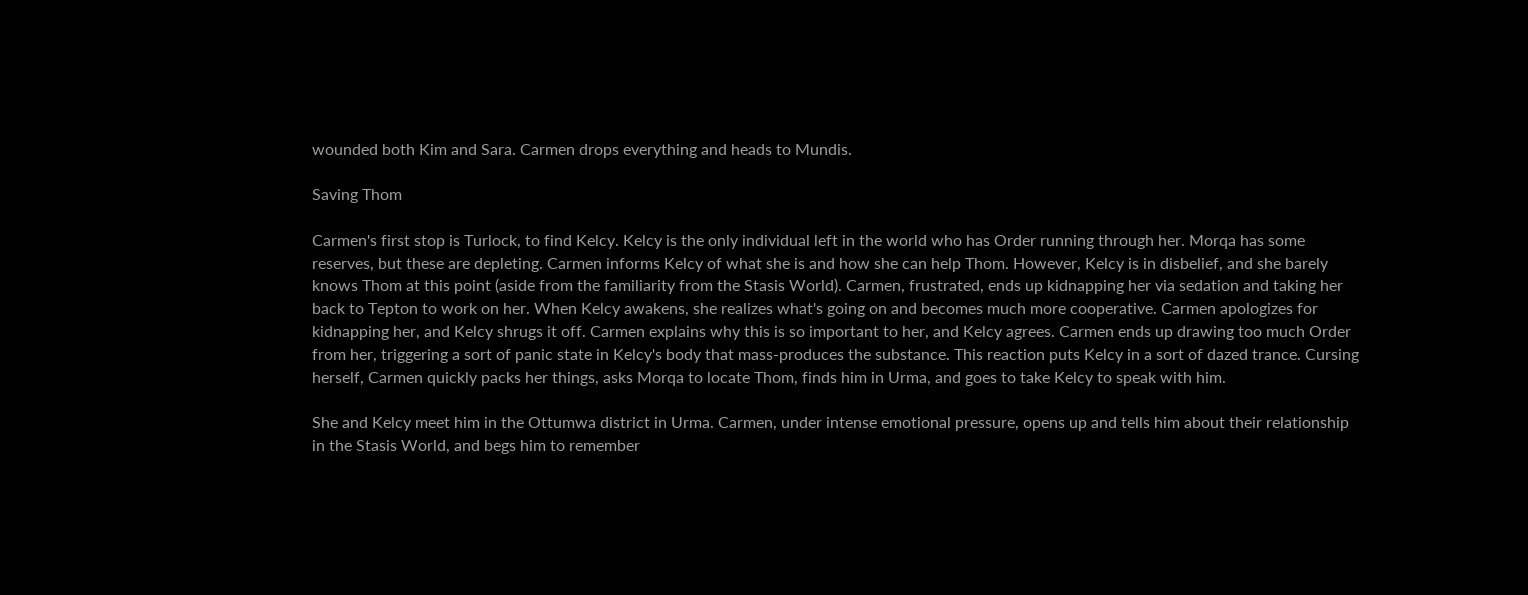wounded both Kim and Sara. Carmen drops everything and heads to Mundis.

Saving Thom

Carmen's first stop is Turlock, to find Kelcy. Kelcy is the only individual left in the world who has Order running through her. Morqa has some reserves, but these are depleting. Carmen informs Kelcy of what she is and how she can help Thom. However, Kelcy is in disbelief, and she barely knows Thom at this point (aside from the familiarity from the Stasis World). Carmen, frustrated, ends up kidnapping her via sedation and taking her back to Tepton to work on her. When Kelcy awakens, she realizes what's going on and becomes much more cooperative. Carmen apologizes for kidnapping her, and Kelcy shrugs it off. Carmen explains why this is so important to her, and Kelcy agrees. Carmen ends up drawing too much Order from her, triggering a sort of panic state in Kelcy's body that mass-produces the substance. This reaction puts Kelcy in a sort of dazed trance. Cursing herself, Carmen quickly packs her things, asks Morqa to locate Thom, finds him in Urma, and goes to take Kelcy to speak with him.

She and Kelcy meet him in the Ottumwa district in Urma. Carmen, under intense emotional pressure, opens up and tells him about their relationship in the Stasis World, and begs him to remember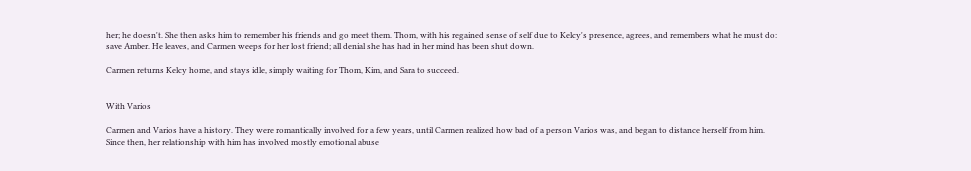her; he doesn't. She then asks him to remember his friends and go meet them. Thom, with his regained sense of self due to Kelcy's presence, agrees, and remembers what he must do: save Amber. He leaves, and Carmen weeps for her lost friend; all denial she has had in her mind has been shut down.

Carmen returns Kelcy home, and stays idle, simply waiting for Thom, Kim, and Sara to succeed.


With Varios

Carmen and Varios have a history. They were romantically involved for a few years, until Carmen realized how bad of a person Varios was, and began to distance herself from him. Since then, her relationship with him has involved mostly emotional abuse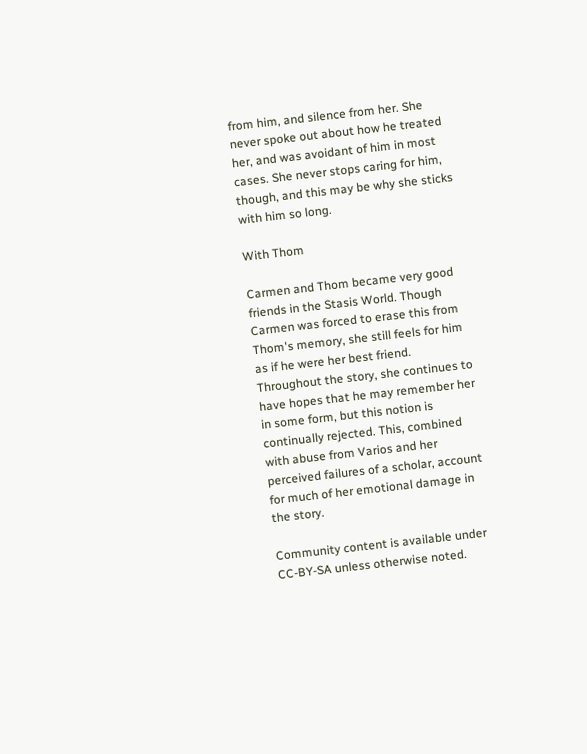from him, and silence from her. She never spoke out about how he treated her, and was avoidant of him in most cases. She never stops caring for him, though, and this may be why she sticks with him so long.

With Thom

Carmen and Thom became very good friends in the Stasis World. Though Carmen was forced to erase this from Thom's memory, she still feels for him as if he were her best friend. Throughout the story, she continues to have hopes that he may remember her in some form, but this notion is continually rejected. This, combined with abuse from Varios and her perceived failures of a scholar, account for much of her emotional damage in the story.

Community content is available under CC-BY-SA unless otherwise noted.